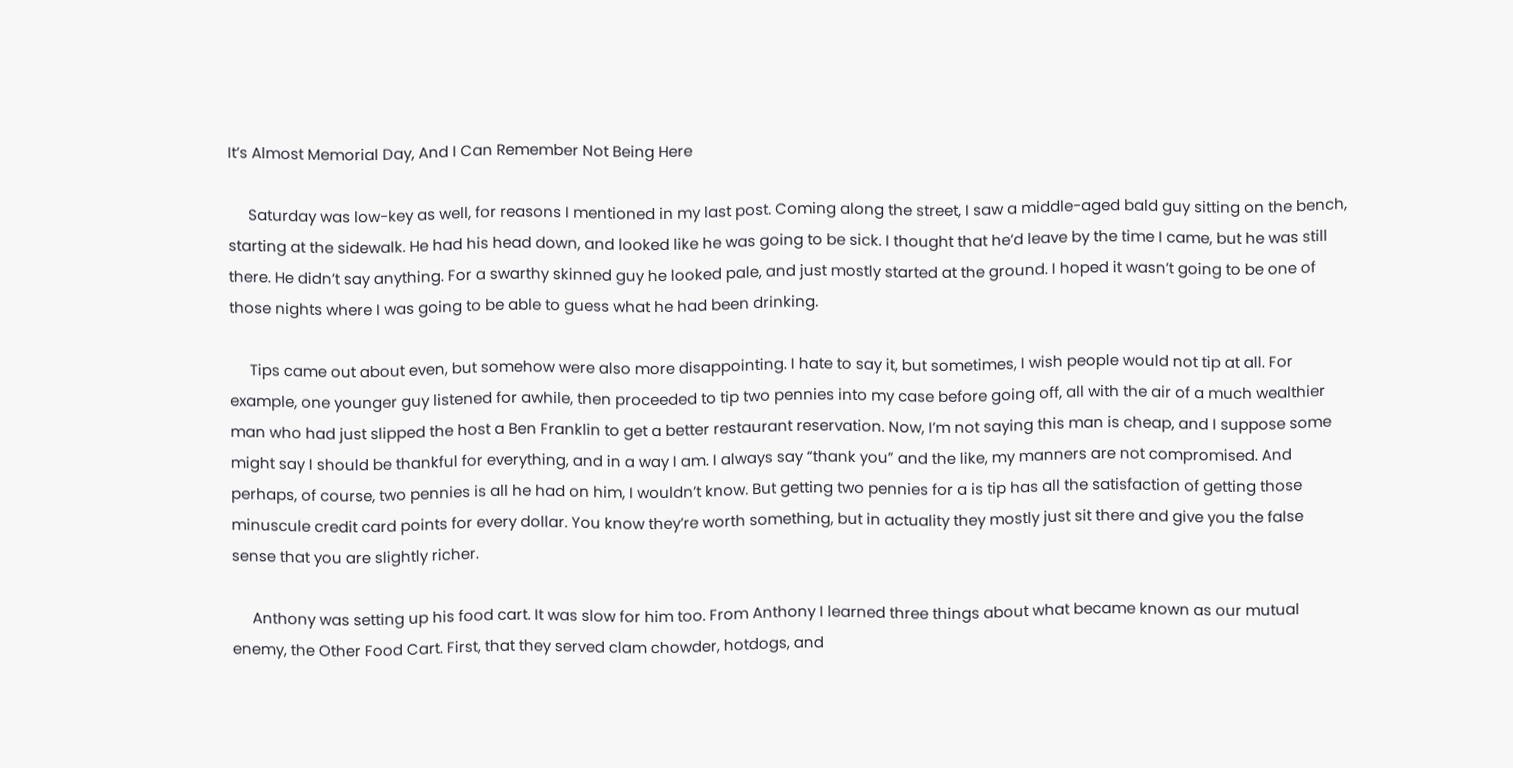It’s Almost Memorial Day, And I Can Remember Not Being Here

     Saturday was low-key as well, for reasons I mentioned in my last post. Coming along the street, I saw a middle-aged bald guy sitting on the bench, starting at the sidewalk. He had his head down, and looked like he was going to be sick. I thought that he’d leave by the time I came, but he was still there. He didn’t say anything. For a swarthy skinned guy he looked pale, and just mostly started at the ground. I hoped it wasn’t going to be one of those nights where I was going to be able to guess what he had been drinking.

     Tips came out about even, but somehow were also more disappointing. I hate to say it, but sometimes, I wish people would not tip at all. For example, one younger guy listened for awhile, then proceeded to tip two pennies into my case before going off, all with the air of a much wealthier man who had just slipped the host a Ben Franklin to get a better restaurant reservation. Now, I’m not saying this man is cheap, and I suppose some might say I should be thankful for everything, and in a way I am. I always say “thank you” and the like, my manners are not compromised. And perhaps, of course, two pennies is all he had on him, I wouldn’t know. But getting two pennies for a is tip has all the satisfaction of getting those minuscule credit card points for every dollar. You know they’re worth something, but in actuality they mostly just sit there and give you the false sense that you are slightly richer.

     Anthony was setting up his food cart. It was slow for him too. From Anthony I learned three things about what became known as our mutual enemy, the Other Food Cart. First, that they served clam chowder, hotdogs, and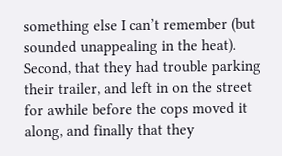something else I can’t remember (but sounded unappealing in the heat). Second, that they had trouble parking their trailer, and left in on the street for awhile before the cops moved it along, and finally that they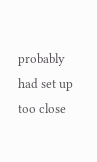probably had set up too close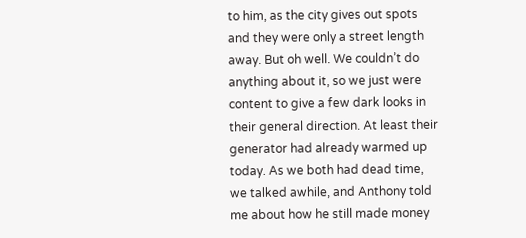to him, as the city gives out spots and they were only a street length away. But oh well. We couldn’t do anything about it, so we just were content to give a few dark looks in their general direction. At least their generator had already warmed up today. As we both had dead time, we talked awhile, and Anthony told me about how he still made money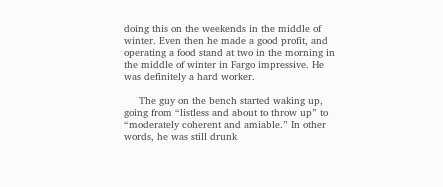doing this on the weekends in the middle of winter. Even then he made a good profit, and operating a food stand at two in the morning in the middle of winter in Fargo impressive. He was definitely a hard worker.

     The guy on the bench started waking up, going from “listless and about to throw up” to “moderately coherent and amiable.” In other words, he was still drunk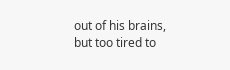out of his brains, but too tired to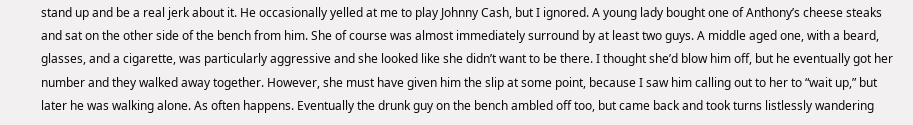stand up and be a real jerk about it. He occasionally yelled at me to play Johnny Cash, but I ignored. A young lady bought one of Anthony’s cheese steaks and sat on the other side of the bench from him. She of course was almost immediately surround by at least two guys. A middle aged one, with a beard, glasses, and a cigarette, was particularly aggressive and she looked like she didn’t want to be there. I thought she’d blow him off, but he eventually got her number and they walked away together. However, she must have given him the slip at some point, because I saw him calling out to her to “wait up,” but later he was walking alone. As often happens. Eventually the drunk guy on the bench ambled off too, but came back and took turns listlessly wandering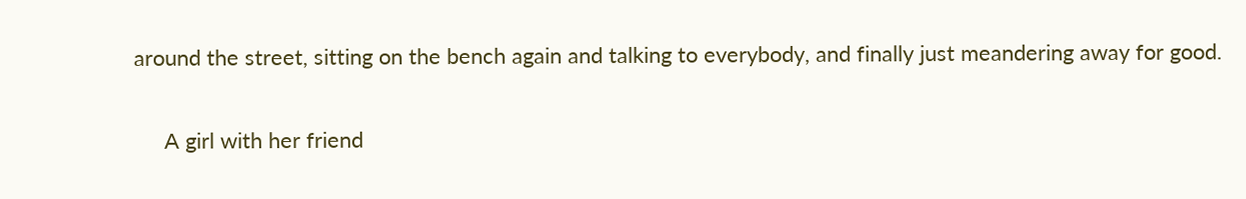around the street, sitting on the bench again and talking to everybody, and finally just meandering away for good.

     A girl with her friend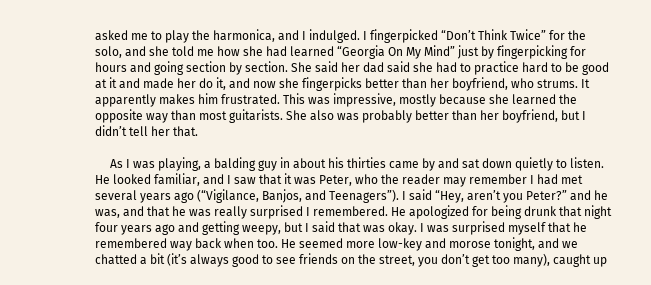asked me to play the harmonica, and I indulged. I fingerpicked “Don’t Think Twice” for the solo, and she told me how she had learned “Georgia On My Mind” just by fingerpicking for hours and going section by section. She said her dad said she had to practice hard to be good at it and made her do it, and now she fingerpicks better than her boyfriend, who strums. It apparently makes him frustrated. This was impressive, mostly because she learned the opposite way than most guitarists. She also was probably better than her boyfriend, but I didn’t tell her that.

     As I was playing, a balding guy in about his thirties came by and sat down quietly to listen. He looked familiar, and I saw that it was Peter, who the reader may remember I had met several years ago (“Vigilance, Banjos, and Teenagers”). I said “Hey, aren’t you Peter?” and he was, and that he was really surprised I remembered. He apologized for being drunk that night four years ago and getting weepy, but I said that was okay. I was surprised myself that he remembered way back when too. He seemed more low-key and morose tonight, and we chatted a bit (it’s always good to see friends on the street, you don’t get too many), caught up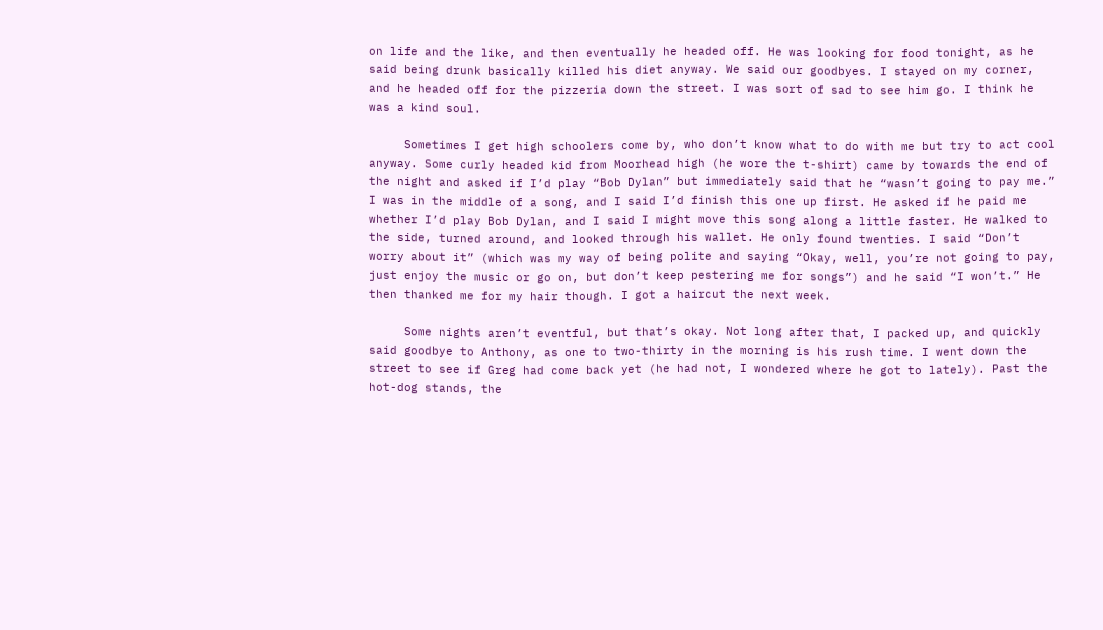on life and the like, and then eventually he headed off. He was looking for food tonight, as he said being drunk basically killed his diet anyway. We said our goodbyes. I stayed on my corner, and he headed off for the pizzeria down the street. I was sort of sad to see him go. I think he was a kind soul.

     Sometimes I get high schoolers come by, who don’t know what to do with me but try to act cool anyway. Some curly headed kid from Moorhead high (he wore the t-shirt) came by towards the end of the night and asked if I’d play “Bob Dylan” but immediately said that he “wasn’t going to pay me.” I was in the middle of a song, and I said I’d finish this one up first. He asked if he paid me whether I’d play Bob Dylan, and I said I might move this song along a little faster. He walked to the side, turned around, and looked through his wallet. He only found twenties. I said “Don’t worry about it” (which was my way of being polite and saying “Okay, well, you’re not going to pay, just enjoy the music or go on, but don’t keep pestering me for songs”) and he said “I won’t.” He then thanked me for my hair though. I got a haircut the next week.

     Some nights aren’t eventful, but that’s okay. Not long after that, I packed up, and quickly said goodbye to Anthony, as one to two-thirty in the morning is his rush time. I went down the street to see if Greg had come back yet (he had not, I wondered where he got to lately). Past the hot-dog stands, the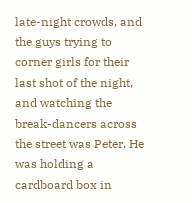late-night crowds, and the guys trying to corner girls for their last shot of the night, and watching the break-dancers across the street was Peter. He was holding a cardboard box in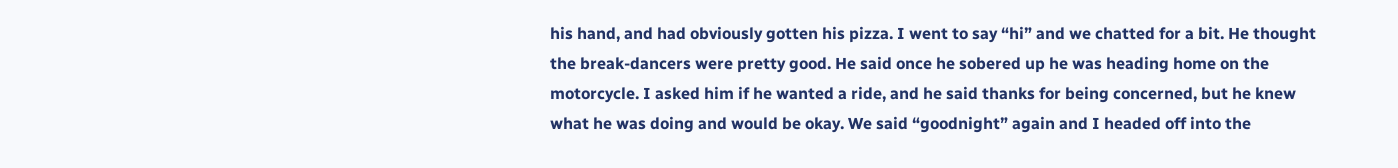his hand, and had obviously gotten his pizza. I went to say “hi” and we chatted for a bit. He thought the break-dancers were pretty good. He said once he sobered up he was heading home on the motorcycle. I asked him if he wanted a ride, and he said thanks for being concerned, but he knew what he was doing and would be okay. We said “goodnight” again and I headed off into the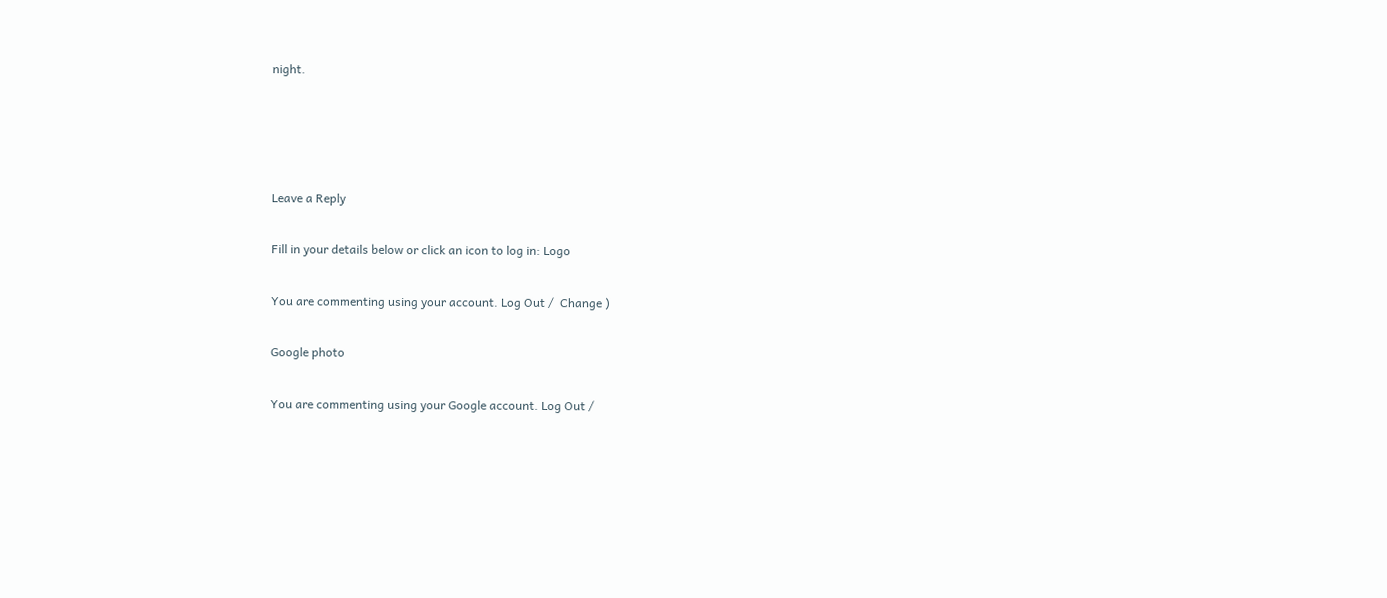night.




Leave a Reply

Fill in your details below or click an icon to log in: Logo

You are commenting using your account. Log Out /  Change )

Google photo

You are commenting using your Google account. Log Out /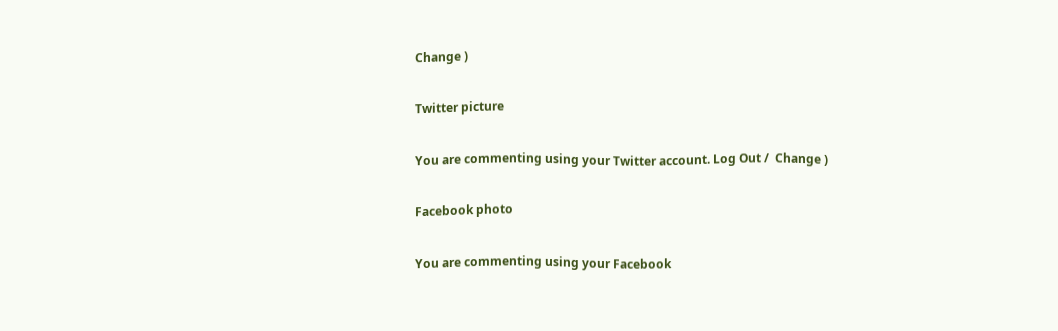Change )

Twitter picture

You are commenting using your Twitter account. Log Out /  Change )

Facebook photo

You are commenting using your Facebook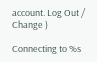account. Log Out /  Change )

Connecting to %s